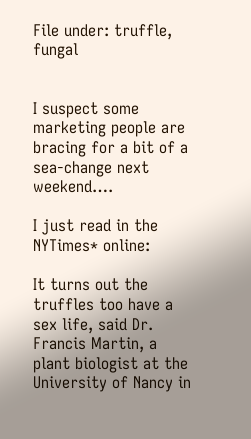File under: truffle, fungal


I suspect some marketing people are bracing for a bit of a sea-change next weekend….

I just read in the NYTimes* online:

It turns out the truffles too have a sex life, said Dr. Francis Martin, a plant biologist at the University of Nancy in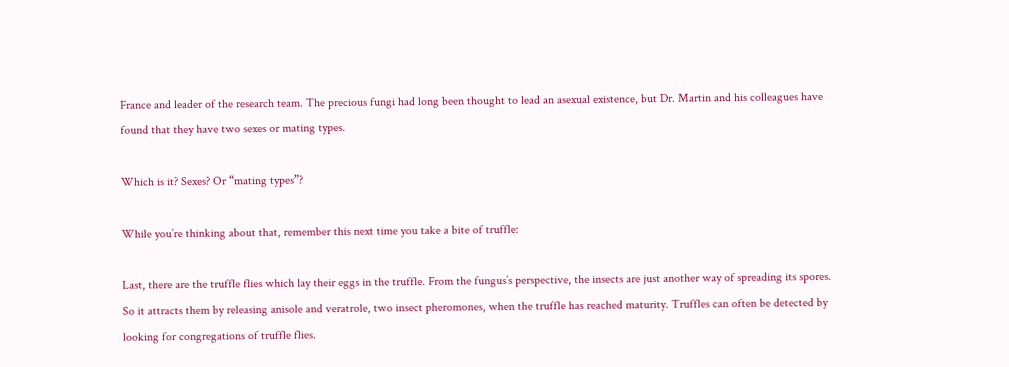France and leader of the research team. The precious fungi had long been thought to lead an asexual existence, but Dr. Martin and his colleagues have found that they have two sexes or mating types.

Which is it? Sexes? Or “mating types”?

While you’re thinking about that, remember this next time you take a bite of truffle:

Last, there are the truffle flies which lay their eggs in the truffle. From the fungus’s perspective, the insects are just another way of spreading its spores. So it attracts them by releasing anisole and veratrole, two insect pheromones, when the truffle has reached maturity. Truffles can often be detected by looking for congregations of truffle flies.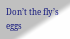Don’t the fly’s eggs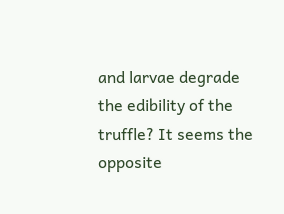and larvae degrade the edibility of the truffle? It seems the opposite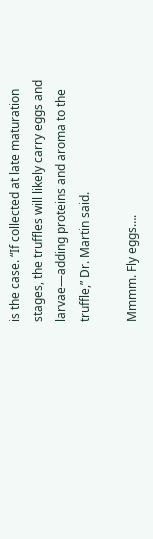is the case. “If collected at late maturation stages, the truffles will likely carry eggs and larvae—adding proteins and aroma to the truffle,” Dr. Martin said.

Mmmm. Fly eggs….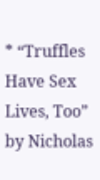* “Truffles Have Sex Lives, Too” by Nicholas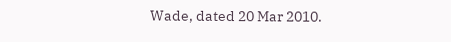Wade, dated 20 Mar 2010.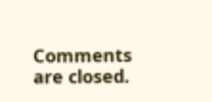Comments are closed.